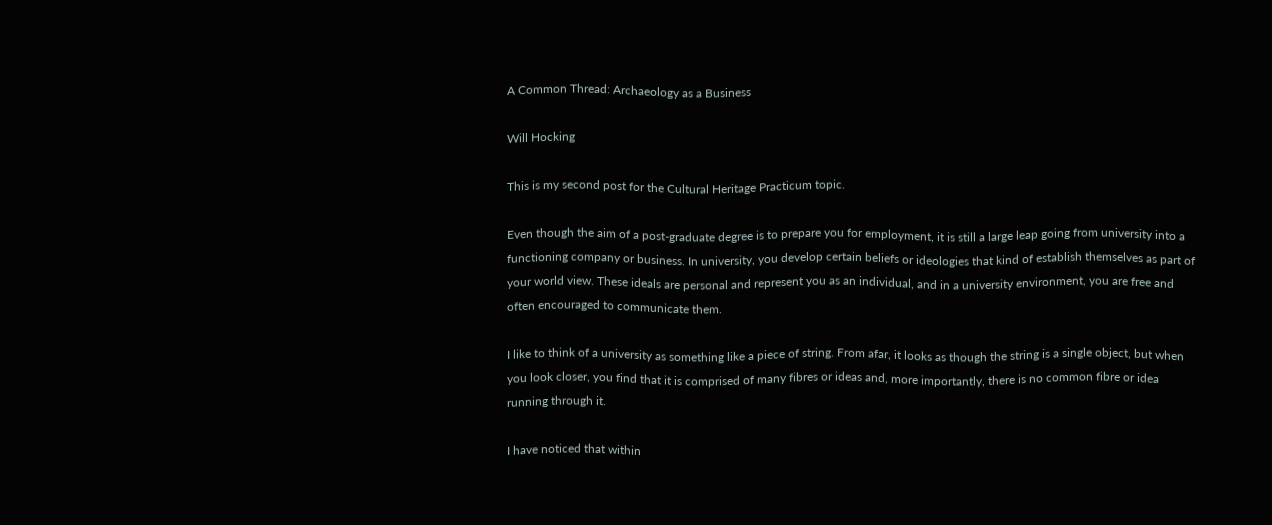A Common Thread: Archaeology as a Business

Will Hocking

This is my second post for the Cultural Heritage Practicum topic.

Even though the aim of a post-graduate degree is to prepare you for employment, it is still a large leap going from university into a functioning company or business. In university, you develop certain beliefs or ideologies that kind of establish themselves as part of your world view. These ideals are personal and represent you as an individual, and in a university environment, you are free and often encouraged to communicate them.

I like to think of a university as something like a piece of string. From afar, it looks as though the string is a single object, but when you look closer, you find that it is comprised of many fibres or ideas and, more importantly, there is no common fibre or idea running through it.

I have noticed that within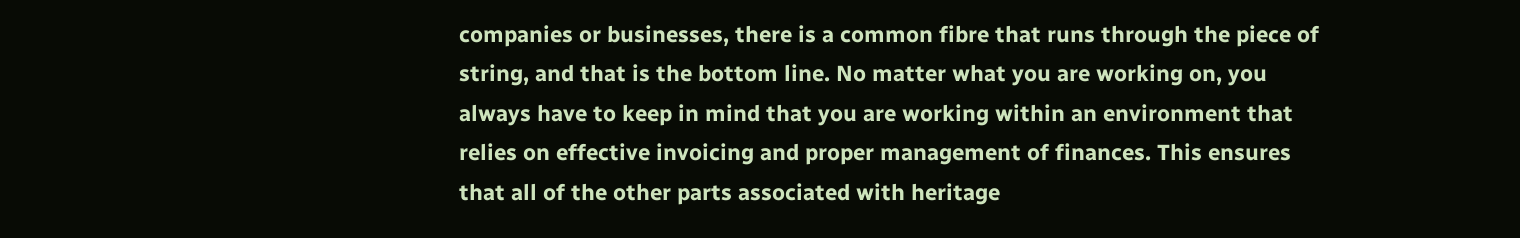companies or businesses, there is a common fibre that runs through the piece of string, and that is the bottom line. No matter what you are working on, you always have to keep in mind that you are working within an environment that relies on effective invoicing and proper management of finances. This ensures that all of the other parts associated with heritage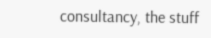consultancy, the stuff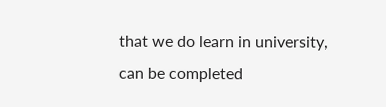that we do learn in university, can be completed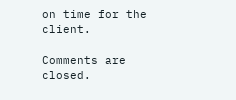on time for the client.

Comments are closed.